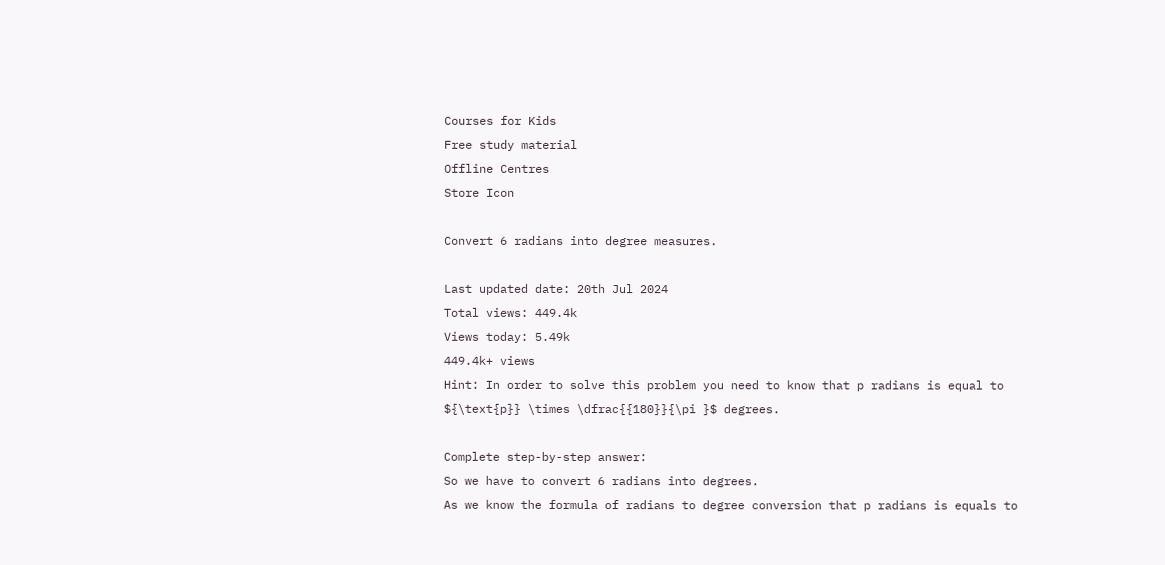Courses for Kids
Free study material
Offline Centres
Store Icon

Convert 6 radians into degree measures.

Last updated date: 20th Jul 2024
Total views: 449.4k
Views today: 5.49k
449.4k+ views
Hint: In order to solve this problem you need to know that p radians is equal to ${\text{p}} \times \dfrac{{180}}{\pi }$ degrees.

Complete step-by-step answer:
So we have to convert 6 radians into degrees.
As we know the formula of radians to degree conversion that p radians is equals to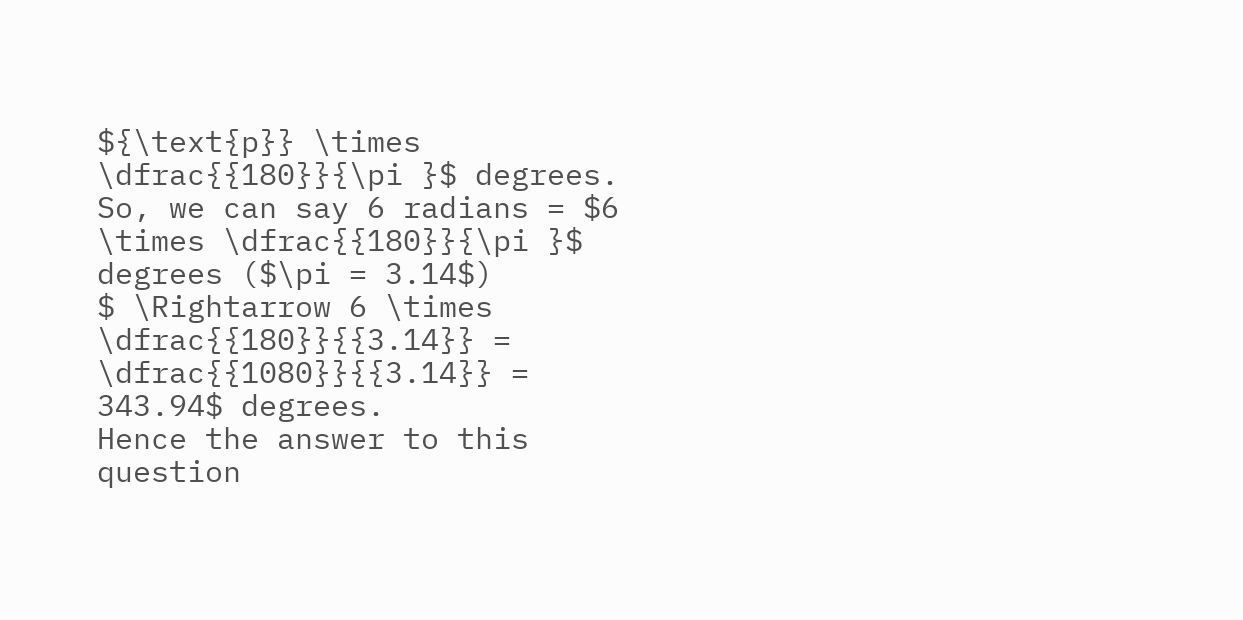${\text{p}} \times \dfrac{{180}}{\pi }$ degrees.
So, we can say 6 radians = $6 \times \dfrac{{180}}{\pi }$ degrees ($\pi = 3.14$)
$ \Rightarrow 6 \times \dfrac{{180}}{{3.14}} = \dfrac{{1080}}{{3.14}} = 343.94$ degrees.
Hence the answer to this question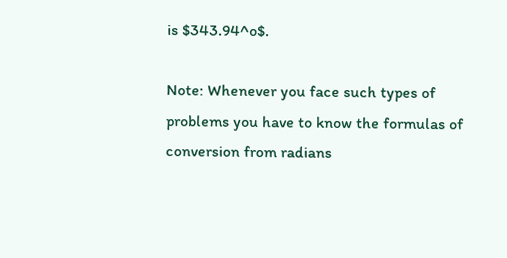is $343.94^o$.

Note: Whenever you face such types of problems you have to know the formulas of conversion from radians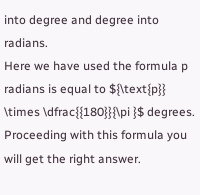into degree and degree into radians.
Here we have used the formula p radians is equal to ${\text{p}} \times \dfrac{{180}}{\pi }$ degrees. Proceeding with this formula you will get the right answer.